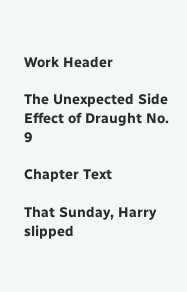Work Header

The Unexpected Side Effect of Draught No. 9

Chapter Text

That Sunday, Harry slipped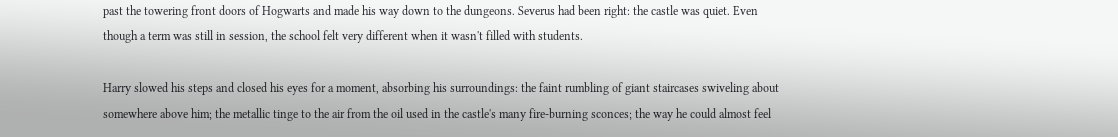past the towering front doors of Hogwarts and made his way down to the dungeons. Severus had been right: the castle was quiet. Even though a term was still in session, the school felt very different when it wasn't filled with students.

Harry slowed his steps and closed his eyes for a moment, absorbing his surroundings: the faint rumbling of giant staircases swiveling about somewhere above him; the metallic tinge to the air from the oil used in the castle's many fire-burning sconces; the way he could almost feel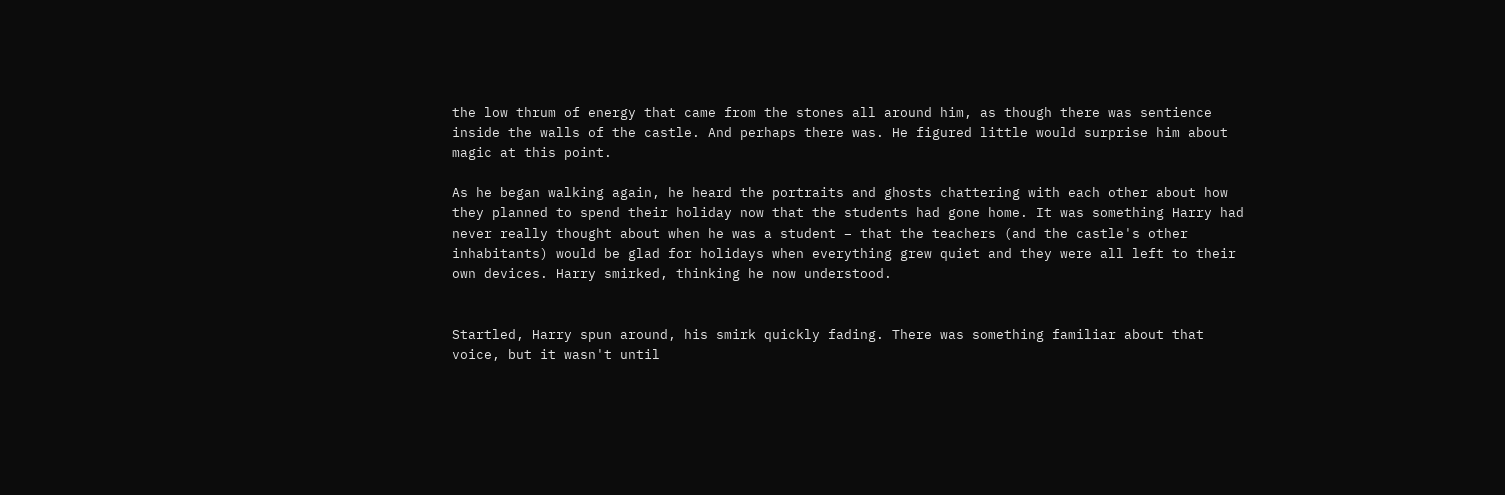the low thrum of energy that came from the stones all around him, as though there was sentience inside the walls of the castle. And perhaps there was. He figured little would surprise him about magic at this point.

As he began walking again, he heard the portraits and ghosts chattering with each other about how they planned to spend their holiday now that the students had gone home. It was something Harry had never really thought about when he was a student – that the teachers (and the castle's other inhabitants) would be glad for holidays when everything grew quiet and they were all left to their own devices. Harry smirked, thinking he now understood.


Startled, Harry spun around, his smirk quickly fading. There was something familiar about that voice, but it wasn't until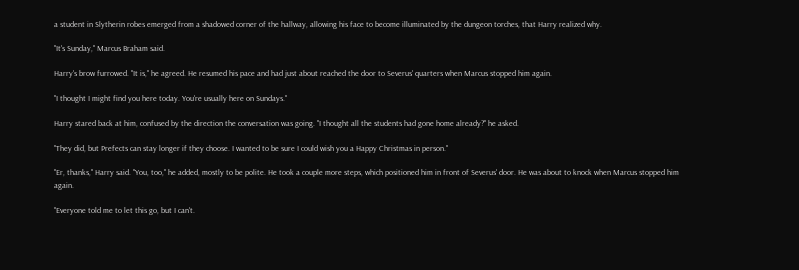a student in Slytherin robes emerged from a shadowed corner of the hallway, allowing his face to become illuminated by the dungeon torches, that Harry realized why.

"It's Sunday," Marcus Braham said.

Harry's brow furrowed. "It is," he agreed. He resumed his pace and had just about reached the door to Severus' quarters when Marcus stopped him again.

"I thought I might find you here today. You're usually here on Sundays."

Harry stared back at him, confused by the direction the conversation was going. "I thought all the students had gone home already?" he asked.

"They did, but Prefects can stay longer if they choose. I wanted to be sure I could wish you a Happy Christmas in person."

"Er, thanks," Harry said. "You, too," he added, mostly to be polite. He took a couple more steps, which positioned him in front of Severus' door. He was about to knock when Marcus stopped him again.

"Everyone told me to let this go, but I can't.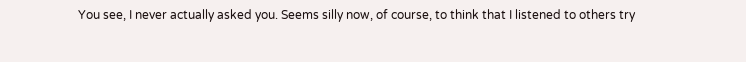You see, I never actually asked you. Seems silly now, of course, to think that I listened to others try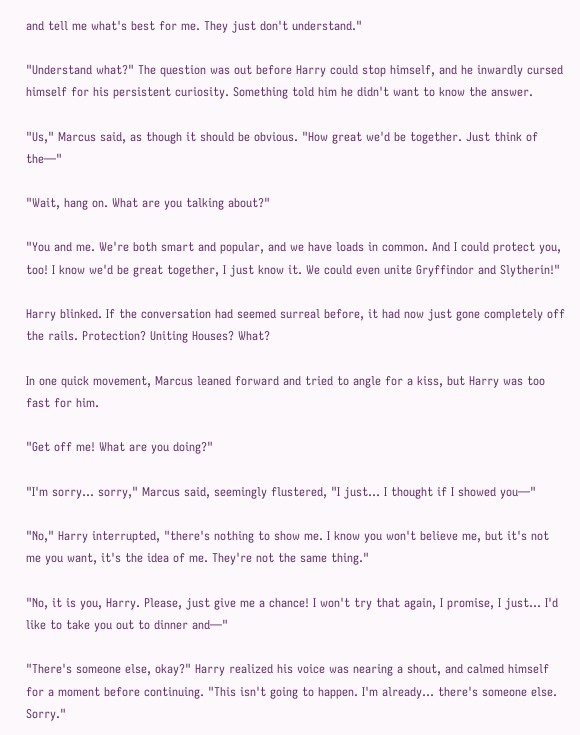and tell me what's best for me. They just don't understand."

"Understand what?" The question was out before Harry could stop himself, and he inwardly cursed himself for his persistent curiosity. Something told him he didn't want to know the answer.

"Us," Marcus said, as though it should be obvious. "How great we'd be together. Just think of the—"

"Wait, hang on. What are you talking about?"

"You and me. We're both smart and popular, and we have loads in common. And I could protect you, too! I know we'd be great together, I just know it. We could even unite Gryffindor and Slytherin!"

Harry blinked. If the conversation had seemed surreal before, it had now just gone completely off the rails. Protection? Uniting Houses? What?

In one quick movement, Marcus leaned forward and tried to angle for a kiss, but Harry was too fast for him.

"Get off me! What are you doing?"

"I'm sorry… sorry," Marcus said, seemingly flustered, "I just… I thought if I showed you—"

"No," Harry interrupted, "there's nothing to show me. I know you won't believe me, but it's not me you want, it's the idea of me. They're not the same thing."

"No, it is you, Harry. Please, just give me a chance! I won't try that again, I promise, I just… I'd like to take you out to dinner and—"

"There's someone else, okay?" Harry realized his voice was nearing a shout, and calmed himself for a moment before continuing. "This isn't going to happen. I'm already… there's someone else. Sorry."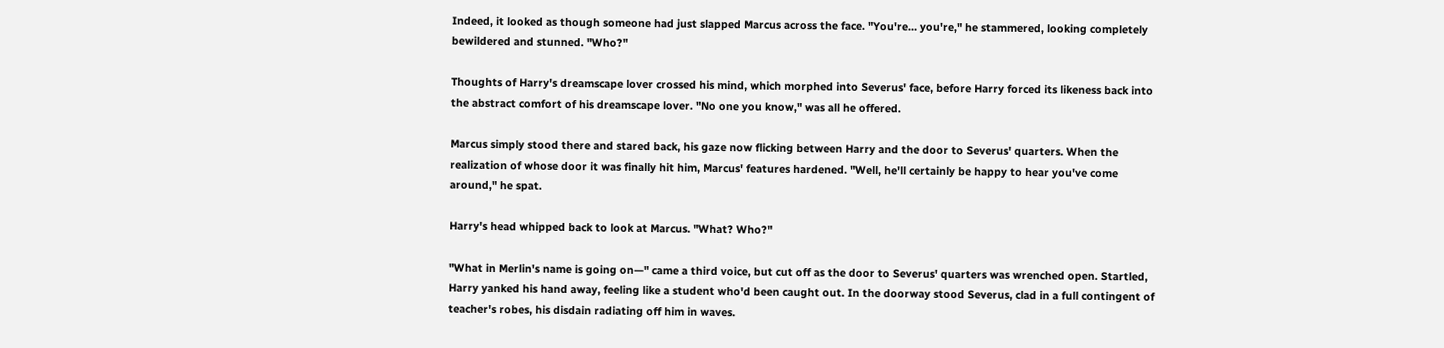Indeed, it looked as though someone had just slapped Marcus across the face. "You're… you're," he stammered, looking completely bewildered and stunned. "Who?"

Thoughts of Harry's dreamscape lover crossed his mind, which morphed into Severus' face, before Harry forced its likeness back into the abstract comfort of his dreamscape lover. "No one you know," was all he offered.

Marcus simply stood there and stared back, his gaze now flicking between Harry and the door to Severus' quarters. When the realization of whose door it was finally hit him, Marcus' features hardened. "Well, he'll certainly be happy to hear you've come around," he spat.

Harry's head whipped back to look at Marcus. "What? Who?"

"What in Merlin's name is going on—" came a third voice, but cut off as the door to Severus' quarters was wrenched open. Startled, Harry yanked his hand away, feeling like a student who'd been caught out. In the doorway stood Severus, clad in a full contingent of teacher's robes, his disdain radiating off him in waves.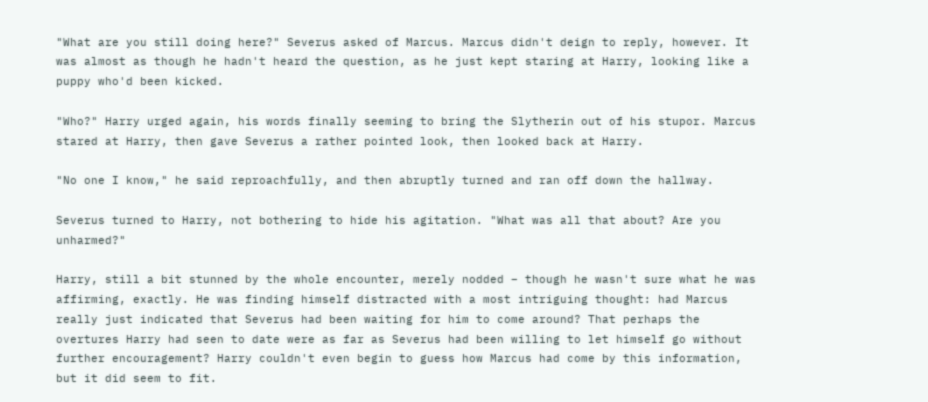"What are you still doing here?" Severus asked of Marcus. Marcus didn't deign to reply, however. It was almost as though he hadn't heard the question, as he just kept staring at Harry, looking like a puppy who'd been kicked.

"Who?" Harry urged again, his words finally seeming to bring the Slytherin out of his stupor. Marcus stared at Harry, then gave Severus a rather pointed look, then looked back at Harry.

"No one I know," he said reproachfully, and then abruptly turned and ran off down the hallway.

Severus turned to Harry, not bothering to hide his agitation. "What was all that about? Are you unharmed?"

Harry, still a bit stunned by the whole encounter, merely nodded – though he wasn't sure what he was affirming, exactly. He was finding himself distracted with a most intriguing thought: had Marcus really just indicated that Severus had been waiting for him to come around? That perhaps the overtures Harry had seen to date were as far as Severus had been willing to let himself go without further encouragement? Harry couldn't even begin to guess how Marcus had come by this information, but it did seem to fit.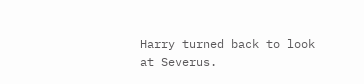Harry turned back to look at Severus.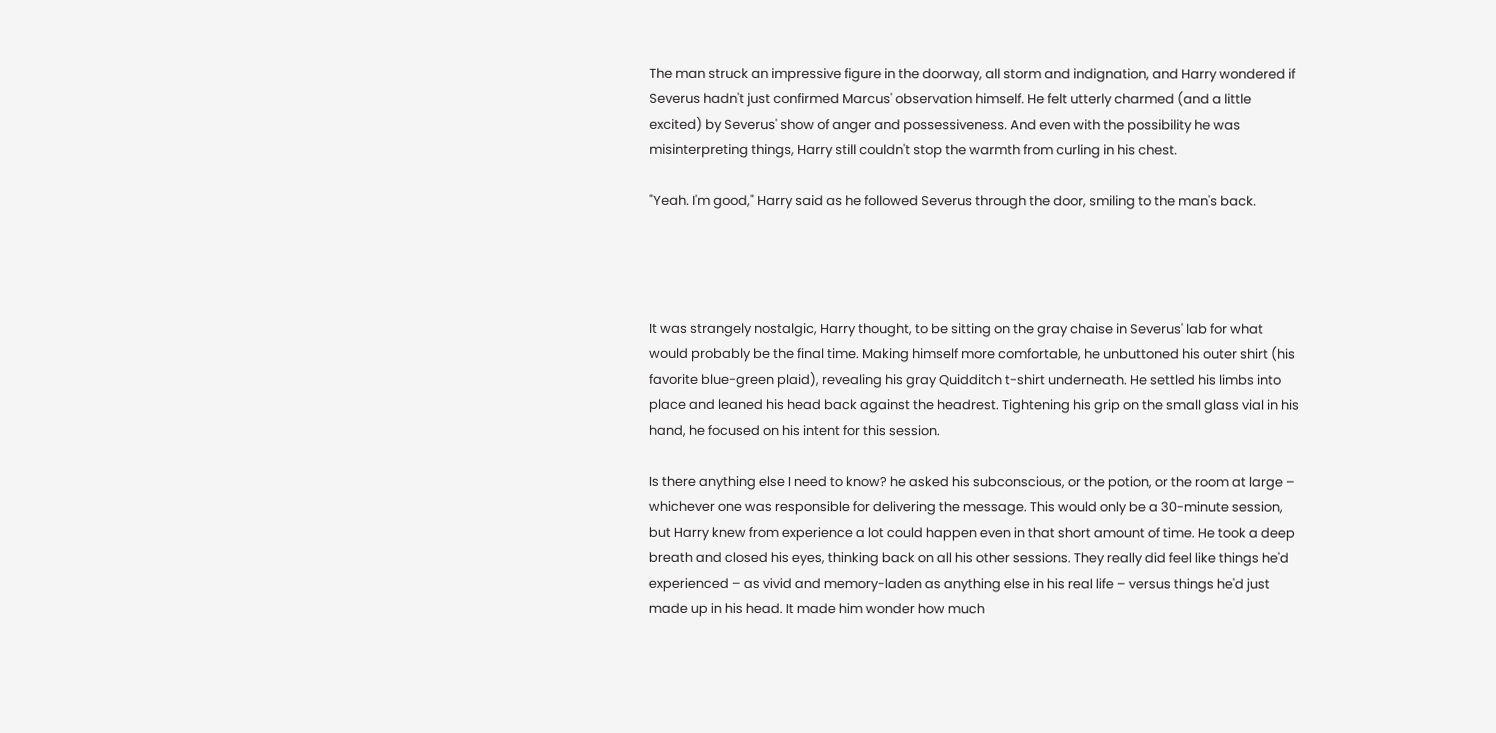The man struck an impressive figure in the doorway, all storm and indignation, and Harry wondered if Severus hadn't just confirmed Marcus' observation himself. He felt utterly charmed (and a little excited) by Severus' show of anger and possessiveness. And even with the possibility he was misinterpreting things, Harry still couldn't stop the warmth from curling in his chest.

"Yeah. I'm good," Harry said as he followed Severus through the door, smiling to the man's back.




It was strangely nostalgic, Harry thought, to be sitting on the gray chaise in Severus' lab for what would probably be the final time. Making himself more comfortable, he unbuttoned his outer shirt (his favorite blue-green plaid), revealing his gray Quidditch t-shirt underneath. He settled his limbs into place and leaned his head back against the headrest. Tightening his grip on the small glass vial in his hand, he focused on his intent for this session.

Is there anything else I need to know? he asked his subconscious, or the potion, or the room at large – whichever one was responsible for delivering the message. This would only be a 30-minute session, but Harry knew from experience a lot could happen even in that short amount of time. He took a deep breath and closed his eyes, thinking back on all his other sessions. They really did feel like things he'd experienced – as vivid and memory-laden as anything else in his real life – versus things he'd just made up in his head. It made him wonder how much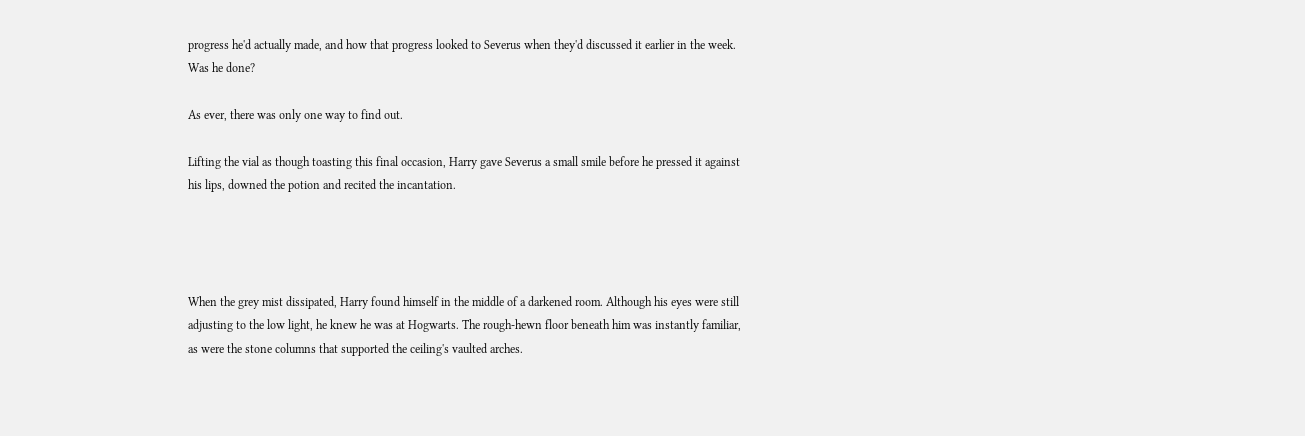progress he'd actually made, and how that progress looked to Severus when they'd discussed it earlier in the week. Was he done?

As ever, there was only one way to find out.

Lifting the vial as though toasting this final occasion, Harry gave Severus a small smile before he pressed it against his lips, downed the potion and recited the incantation.




When the grey mist dissipated, Harry found himself in the middle of a darkened room. Although his eyes were still adjusting to the low light, he knew he was at Hogwarts. The rough-hewn floor beneath him was instantly familiar, as were the stone columns that supported the ceiling's vaulted arches.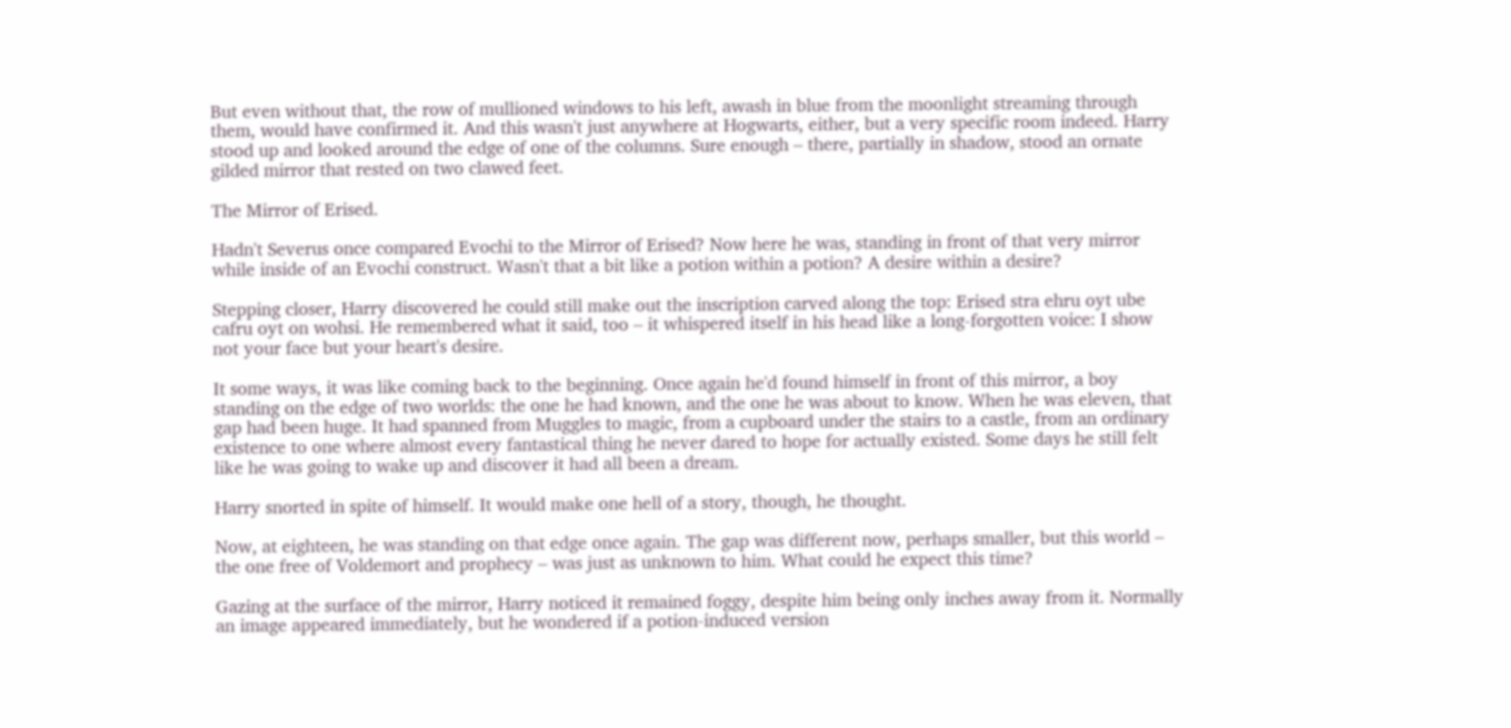But even without that, the row of mullioned windows to his left, awash in blue from the moonlight streaming through them, would have confirmed it. And this wasn't just anywhere at Hogwarts, either, but a very specific room indeed. Harry stood up and looked around the edge of one of the columns. Sure enough – there, partially in shadow, stood an ornate gilded mirror that rested on two clawed feet.

The Mirror of Erised.

Hadn't Severus once compared Evochi to the Mirror of Erised? Now here he was, standing in front of that very mirror while inside of an Evochi construct. Wasn't that a bit like a potion within a potion? A desire within a desire?

Stepping closer, Harry discovered he could still make out the inscription carved along the top: Erised stra ehru oyt ube cafru oyt on wohsi. He remembered what it said, too – it whispered itself in his head like a long-forgotten voice: I show not your face but your heart's desire.

It some ways, it was like coming back to the beginning. Once again he'd found himself in front of this mirror, a boy standing on the edge of two worlds: the one he had known, and the one he was about to know. When he was eleven, that gap had been huge. It had spanned from Muggles to magic, from a cupboard under the stairs to a castle, from an ordinary existence to one where almost every fantastical thing he never dared to hope for actually existed. Some days he still felt like he was going to wake up and discover it had all been a dream.

Harry snorted in spite of himself. It would make one hell of a story, though, he thought.

Now, at eighteen, he was standing on that edge once again. The gap was different now, perhaps smaller, but this world – the one free of Voldemort and prophecy – was just as unknown to him. What could he expect this time?

Gazing at the surface of the mirror, Harry noticed it remained foggy, despite him being only inches away from it. Normally an image appeared immediately, but he wondered if a potion-induced version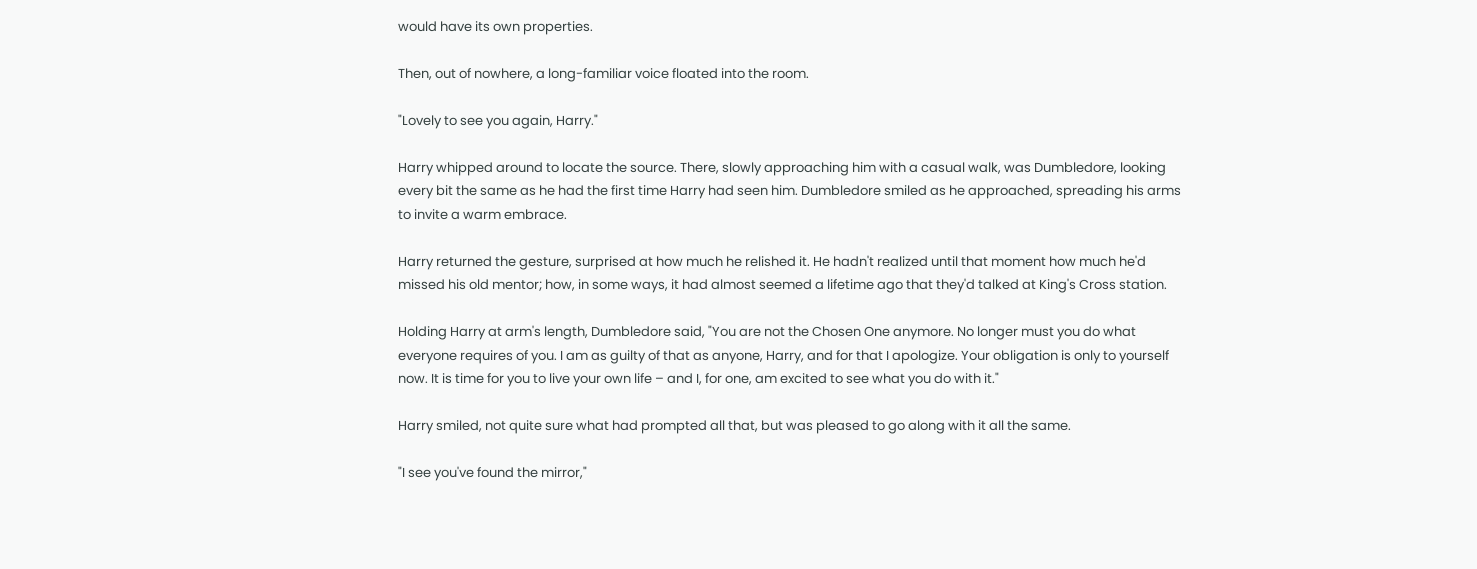would have its own properties.

Then, out of nowhere, a long-familiar voice floated into the room.

"Lovely to see you again, Harry."

Harry whipped around to locate the source. There, slowly approaching him with a casual walk, was Dumbledore, looking every bit the same as he had the first time Harry had seen him. Dumbledore smiled as he approached, spreading his arms to invite a warm embrace.

Harry returned the gesture, surprised at how much he relished it. He hadn't realized until that moment how much he'd missed his old mentor; how, in some ways, it had almost seemed a lifetime ago that they'd talked at King's Cross station.

Holding Harry at arm's length, Dumbledore said, "You are not the Chosen One anymore. No longer must you do what everyone requires of you. I am as guilty of that as anyone, Harry, and for that I apologize. Your obligation is only to yourself now. It is time for you to live your own life – and I, for one, am excited to see what you do with it."

Harry smiled, not quite sure what had prompted all that, but was pleased to go along with it all the same.

"I see you've found the mirror,"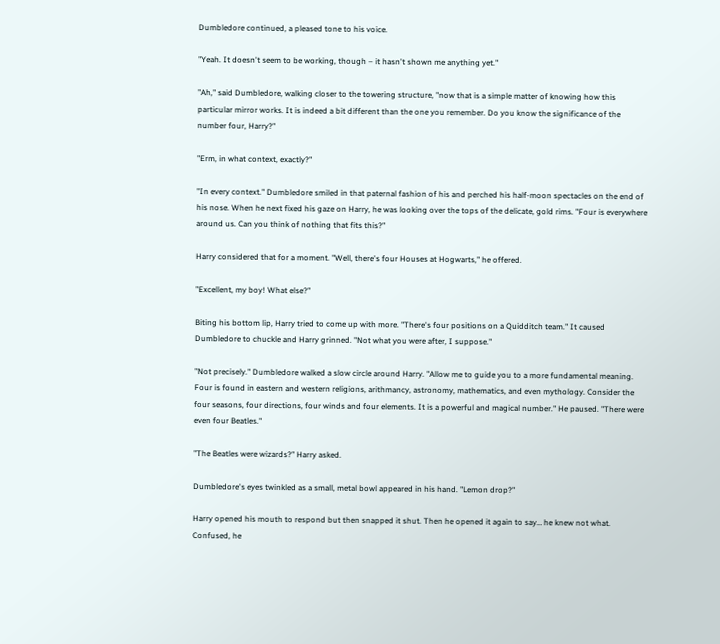Dumbledore continued, a pleased tone to his voice.

"Yeah. It doesn't seem to be working, though – it hasn't shown me anything yet."

"Ah," said Dumbledore, walking closer to the towering structure, "now that is a simple matter of knowing how this particular mirror works. It is indeed a bit different than the one you remember. Do you know the significance of the number four, Harry?"

"Erm, in what context, exactly?"

"In every context." Dumbledore smiled in that paternal fashion of his and perched his half-moon spectacles on the end of his nose. When he next fixed his gaze on Harry, he was looking over the tops of the delicate, gold rims. "Four is everywhere around us. Can you think of nothing that fits this?"

Harry considered that for a moment. "Well, there's four Houses at Hogwarts," he offered.

"Excellent, my boy! What else?"

Biting his bottom lip, Harry tried to come up with more. "There's four positions on a Quidditch team." It caused Dumbledore to chuckle and Harry grinned. "Not what you were after, I suppose."

"Not precisely." Dumbledore walked a slow circle around Harry. "Allow me to guide you to a more fundamental meaning. Four is found in eastern and western religions, arithmancy, astronomy, mathematics, and even mythology. Consider the four seasons, four directions, four winds and four elements. It is a powerful and magical number." He paused. "There were even four Beatles."

"The Beatles were wizards?" Harry asked.

Dumbledore's eyes twinkled as a small, metal bowl appeared in his hand. "Lemon drop?"

Harry opened his mouth to respond but then snapped it shut. Then he opened it again to say… he knew not what. Confused, he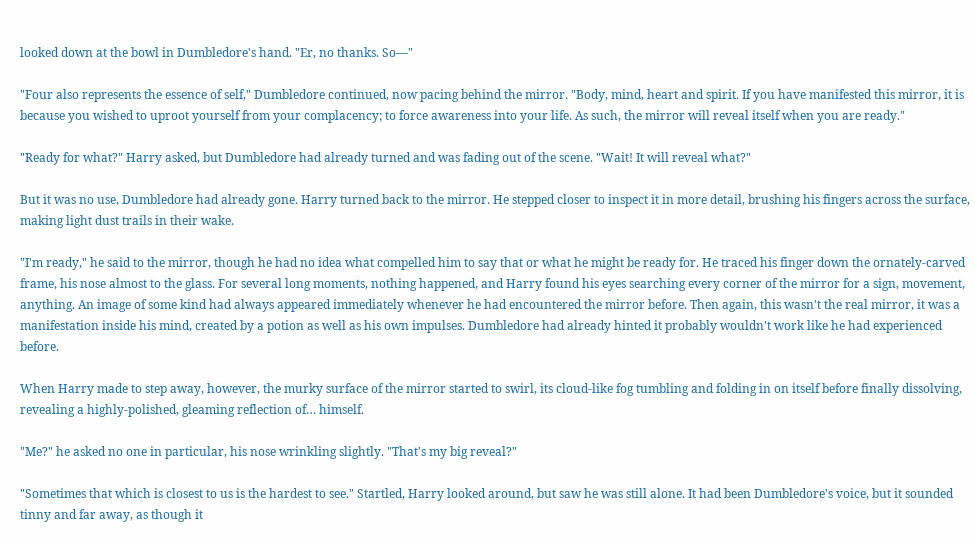looked down at the bowl in Dumbledore's hand. "Er, no thanks. So—"

"Four also represents the essence of self," Dumbledore continued, now pacing behind the mirror. "Body, mind, heart and spirit. If you have manifested this mirror, it is because you wished to uproot yourself from your complacency; to force awareness into your life. As such, the mirror will reveal itself when you are ready."

"Ready for what?" Harry asked, but Dumbledore had already turned and was fading out of the scene. "Wait! It will reveal what?"

But it was no use, Dumbledore had already gone. Harry turned back to the mirror. He stepped closer to inspect it in more detail, brushing his fingers across the surface, making light dust trails in their wake.

"I'm ready," he said to the mirror, though he had no idea what compelled him to say that or what he might be ready for. He traced his finger down the ornately-carved frame, his nose almost to the glass. For several long moments, nothing happened, and Harry found his eyes searching every corner of the mirror for a sign, movement, anything. An image of some kind had always appeared immediately whenever he had encountered the mirror before. Then again, this wasn't the real mirror, it was a manifestation inside his mind, created by a potion as well as his own impulses. Dumbledore had already hinted it probably wouldn't work like he had experienced before.

When Harry made to step away, however, the murky surface of the mirror started to swirl, its cloud-like fog tumbling and folding in on itself before finally dissolving, revealing a highly-polished, gleaming reflection of… himself.

"Me?" he asked no one in particular, his nose wrinkling slightly. "That's my big reveal?"

"Sometimes that which is closest to us is the hardest to see." Startled, Harry looked around, but saw he was still alone. It had been Dumbledore's voice, but it sounded tinny and far away, as though it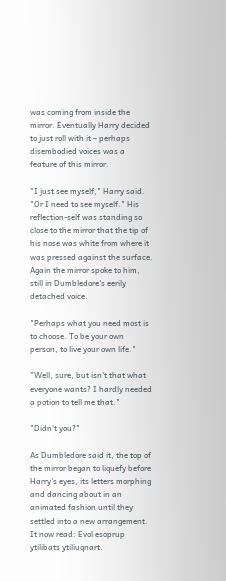was coming from inside the mirror. Eventually Harry decided to just roll with it – perhaps disembodied voices was a feature of this mirror.

"I just see myself," Harry said. "Or I need to see myself." His reflection-self was standing so close to the mirror that the tip of his nose was white from where it was pressed against the surface. Again the mirror spoke to him, still in Dumbledore's eerily detached voice.

"Perhaps what you need most is to choose. To be your own person, to live your own life."

"Well, sure, but isn't that what everyone wants? I hardly needed a potion to tell me that."

"Didn't you?"

As Dumbledore said it, the top of the mirror began to liquefy before Harry's eyes, its letters morphing and dancing about in an animated fashion until they settled into a new arrangement. It now read: Evol esoprup ytilibats ytiliuqnart.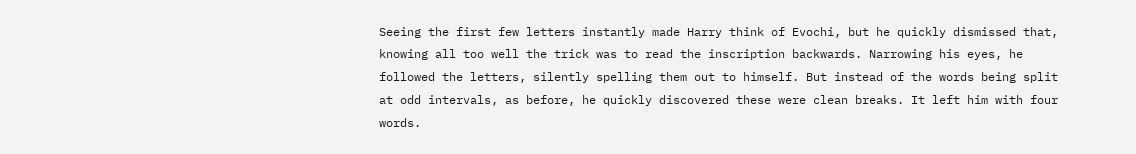Seeing the first few letters instantly made Harry think of Evochi, but he quickly dismissed that, knowing all too well the trick was to read the inscription backwards. Narrowing his eyes, he followed the letters, silently spelling them out to himself. But instead of the words being split at odd intervals, as before, he quickly discovered these were clean breaks. It left him with four words.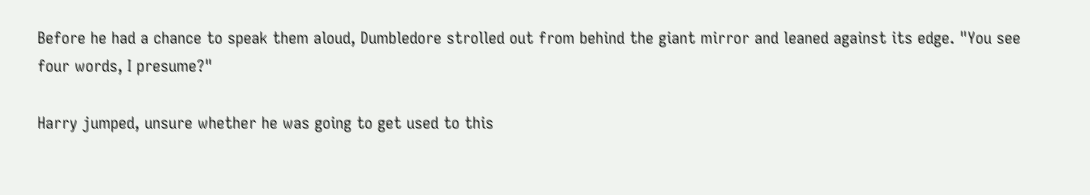Before he had a chance to speak them aloud, Dumbledore strolled out from behind the giant mirror and leaned against its edge. "You see four words, I presume?"

Harry jumped, unsure whether he was going to get used to this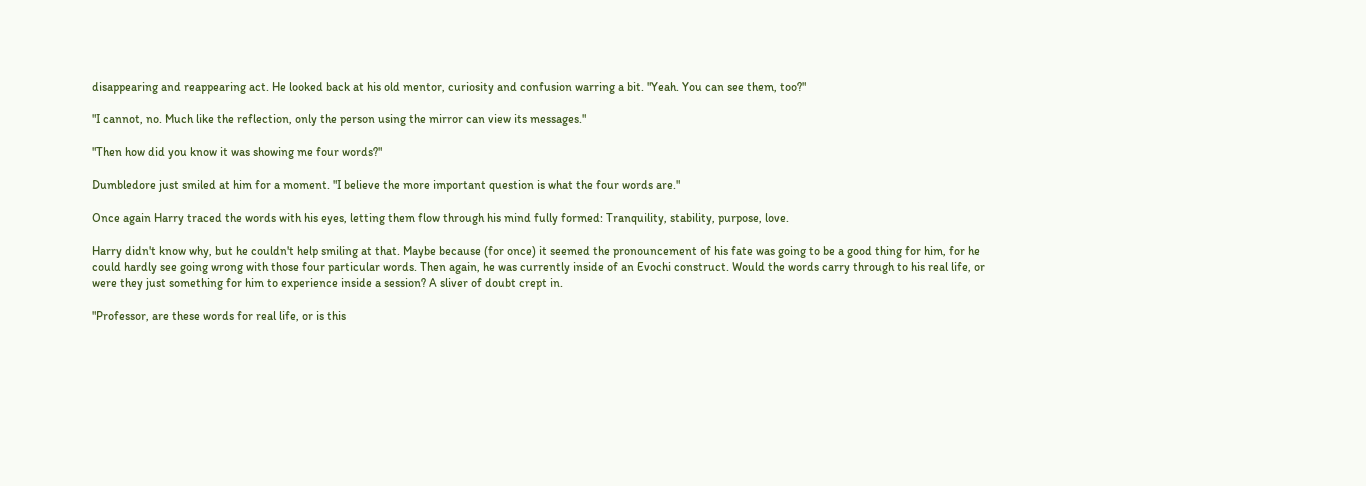disappearing and reappearing act. He looked back at his old mentor, curiosity and confusion warring a bit. "Yeah. You can see them, too?"

"I cannot, no. Much like the reflection, only the person using the mirror can view its messages."

"Then how did you know it was showing me four words?"

Dumbledore just smiled at him for a moment. "I believe the more important question is what the four words are."

Once again Harry traced the words with his eyes, letting them flow through his mind fully formed: Tranquility, stability, purpose, love.

Harry didn't know why, but he couldn't help smiling at that. Maybe because (for once) it seemed the pronouncement of his fate was going to be a good thing for him, for he could hardly see going wrong with those four particular words. Then again, he was currently inside of an Evochi construct. Would the words carry through to his real life, or were they just something for him to experience inside a session? A sliver of doubt crept in.

"Professor, are these words for real life, or is this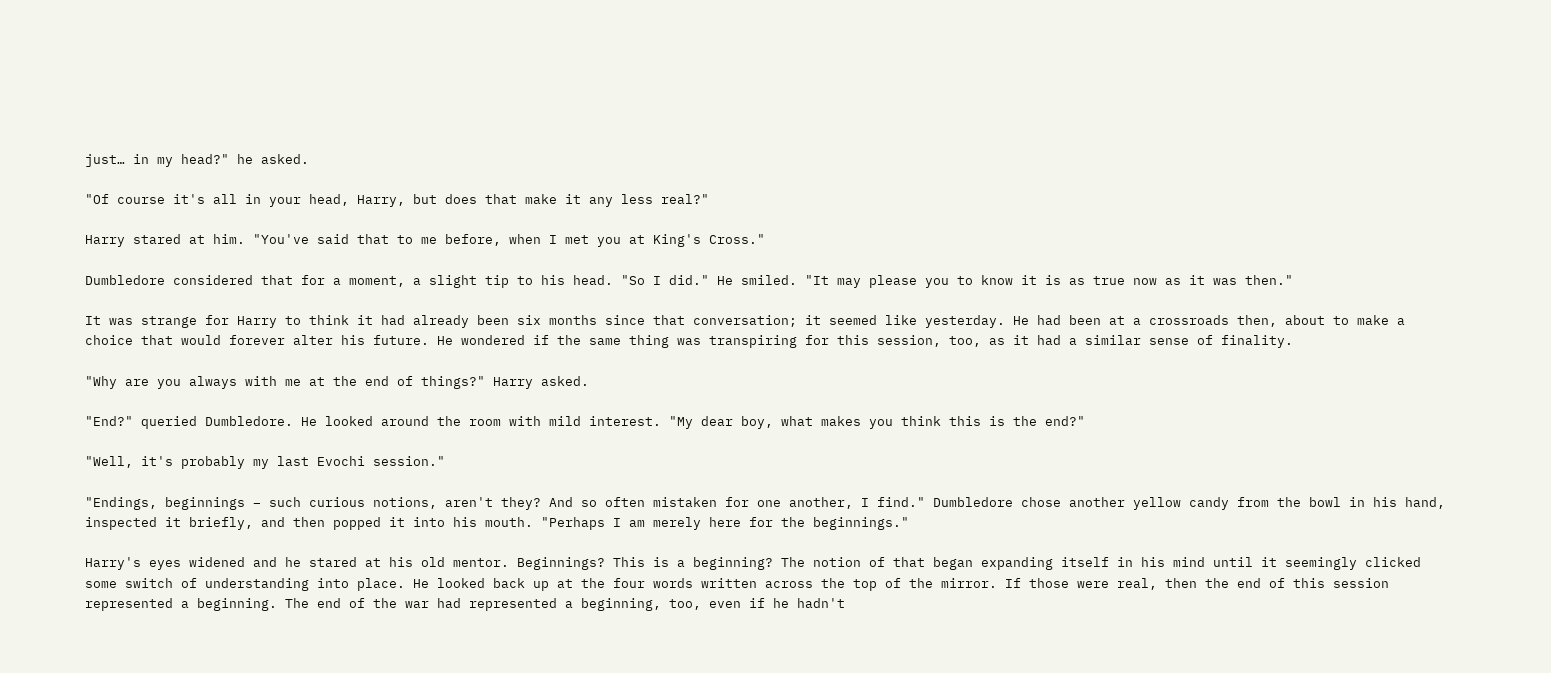just… in my head?" he asked.

"Of course it's all in your head, Harry, but does that make it any less real?"

Harry stared at him. "You've said that to me before, when I met you at King's Cross."

Dumbledore considered that for a moment, a slight tip to his head. "So I did." He smiled. "It may please you to know it is as true now as it was then."

It was strange for Harry to think it had already been six months since that conversation; it seemed like yesterday. He had been at a crossroads then, about to make a choice that would forever alter his future. He wondered if the same thing was transpiring for this session, too, as it had a similar sense of finality.

"Why are you always with me at the end of things?" Harry asked.

"End?" queried Dumbledore. He looked around the room with mild interest. "My dear boy, what makes you think this is the end?"

"Well, it's probably my last Evochi session."

"Endings, beginnings – such curious notions, aren't they? And so often mistaken for one another, I find." Dumbledore chose another yellow candy from the bowl in his hand, inspected it briefly, and then popped it into his mouth. "Perhaps I am merely here for the beginnings."

Harry's eyes widened and he stared at his old mentor. Beginnings? This is a beginning? The notion of that began expanding itself in his mind until it seemingly clicked some switch of understanding into place. He looked back up at the four words written across the top of the mirror. If those were real, then the end of this session represented a beginning. The end of the war had represented a beginning, too, even if he hadn't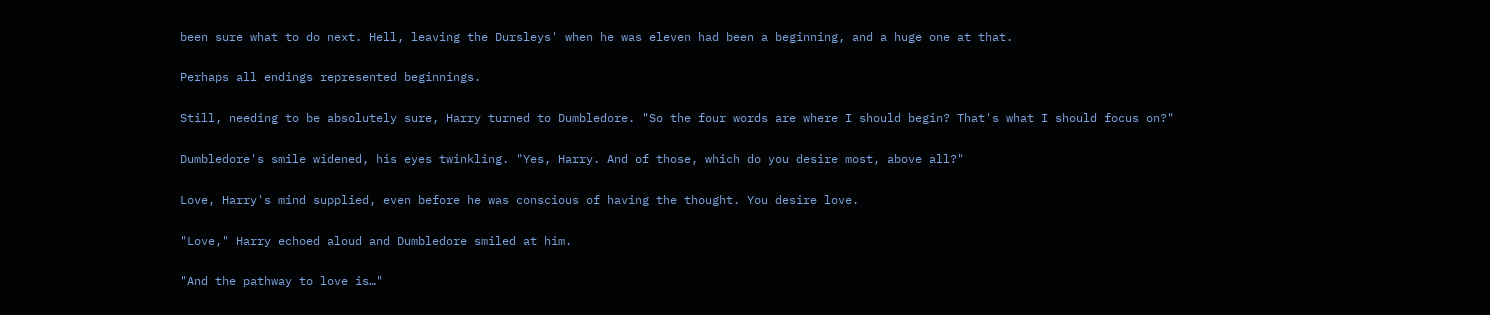been sure what to do next. Hell, leaving the Dursleys' when he was eleven had been a beginning, and a huge one at that.

Perhaps all endings represented beginnings.

Still, needing to be absolutely sure, Harry turned to Dumbledore. "So the four words are where I should begin? That's what I should focus on?"

Dumbledore's smile widened, his eyes twinkling. "Yes, Harry. And of those, which do you desire most, above all?"

Love, Harry's mind supplied, even before he was conscious of having the thought. You desire love.

"Love," Harry echoed aloud and Dumbledore smiled at him.

"And the pathway to love is…"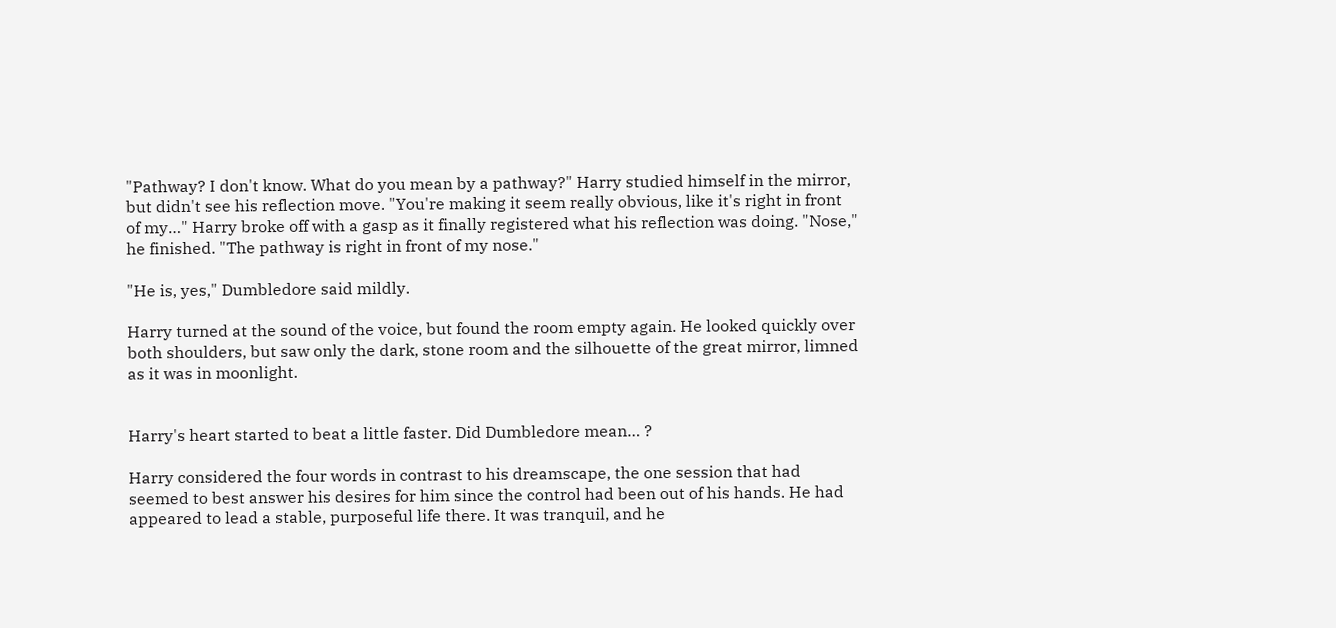"Pathway? I don't know. What do you mean by a pathway?" Harry studied himself in the mirror, but didn't see his reflection move. "You're making it seem really obvious, like it's right in front of my…" Harry broke off with a gasp as it finally registered what his reflection was doing. "Nose," he finished. "The pathway is right in front of my nose."

"He is, yes," Dumbledore said mildly.

Harry turned at the sound of the voice, but found the room empty again. He looked quickly over both shoulders, but saw only the dark, stone room and the silhouette of the great mirror, limned as it was in moonlight.


Harry's heart started to beat a little faster. Did Dumbledore mean… ?

Harry considered the four words in contrast to his dreamscape, the one session that had seemed to best answer his desires for him since the control had been out of his hands. He had appeared to lead a stable, purposeful life there. It was tranquil, and he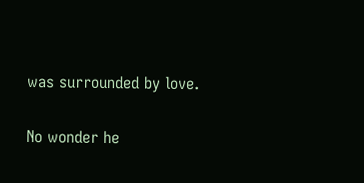was surrounded by love.

No wonder he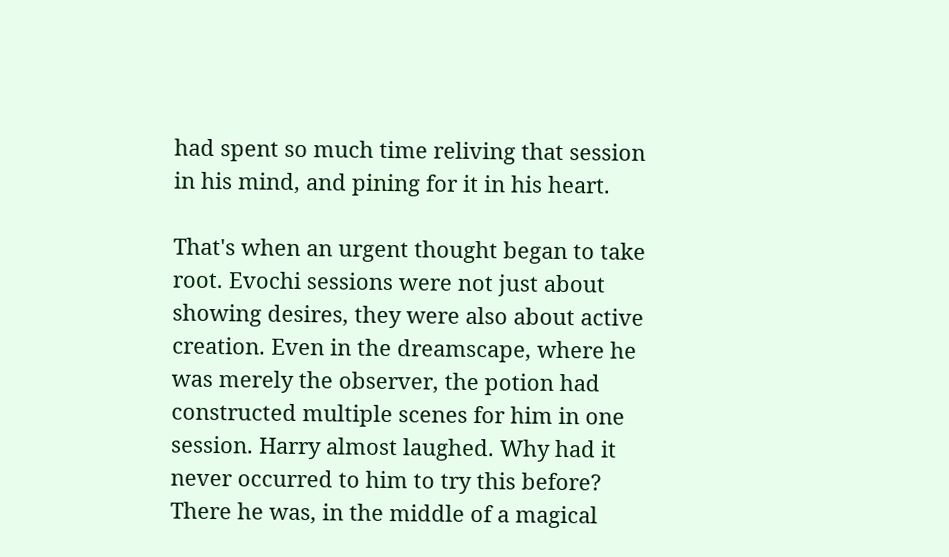had spent so much time reliving that session in his mind, and pining for it in his heart.

That's when an urgent thought began to take root. Evochi sessions were not just about showing desires, they were also about active creation. Even in the dreamscape, where he was merely the observer, the potion had constructed multiple scenes for him in one session. Harry almost laughed. Why had it never occurred to him to try this before? There he was, in the middle of a magical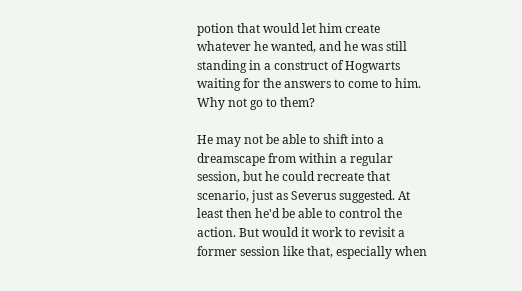potion that would let him create whatever he wanted, and he was still standing in a construct of Hogwarts waiting for the answers to come to him. Why not go to them?

He may not be able to shift into a dreamscape from within a regular session, but he could recreate that scenario, just as Severus suggested. At least then he'd be able to control the action. But would it work to revisit a former session like that, especially when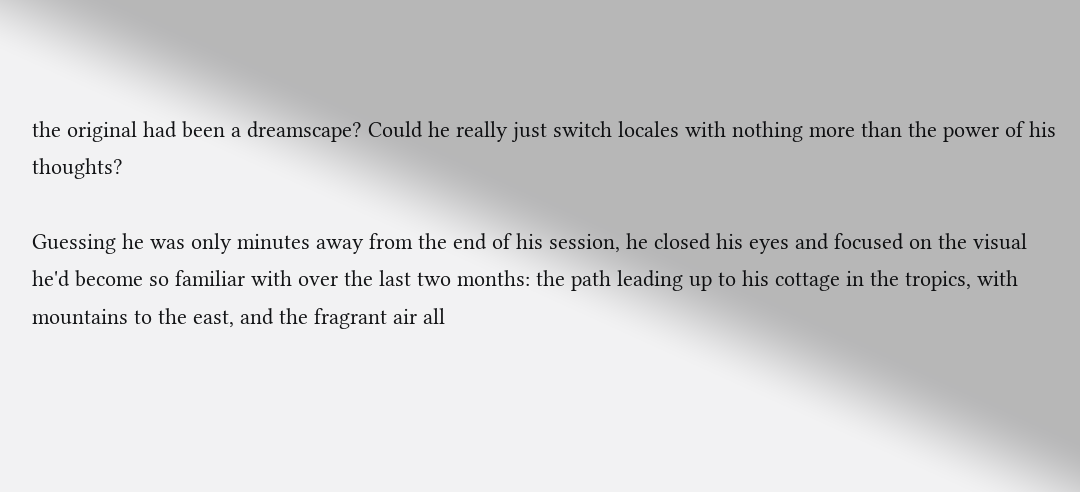the original had been a dreamscape? Could he really just switch locales with nothing more than the power of his thoughts?

Guessing he was only minutes away from the end of his session, he closed his eyes and focused on the visual he'd become so familiar with over the last two months: the path leading up to his cottage in the tropics, with mountains to the east, and the fragrant air all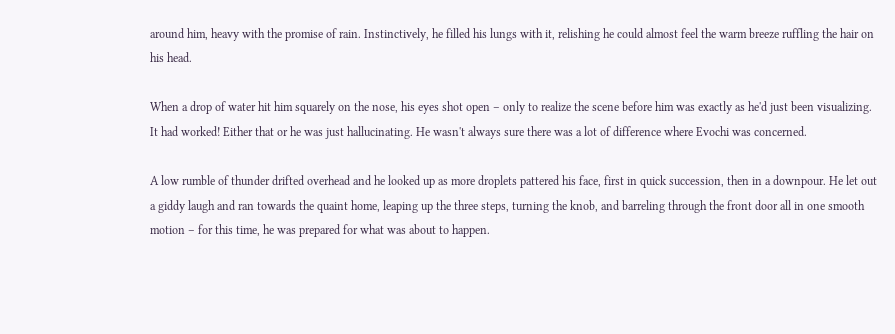around him, heavy with the promise of rain. Instinctively, he filled his lungs with it, relishing he could almost feel the warm breeze ruffling the hair on his head.

When a drop of water hit him squarely on the nose, his eyes shot open – only to realize the scene before him was exactly as he'd just been visualizing. It had worked! Either that or he was just hallucinating. He wasn't always sure there was a lot of difference where Evochi was concerned.

A low rumble of thunder drifted overhead and he looked up as more droplets pattered his face, first in quick succession, then in a downpour. He let out a giddy laugh and ran towards the quaint home, leaping up the three steps, turning the knob, and barreling through the front door all in one smooth motion – for this time, he was prepared for what was about to happen.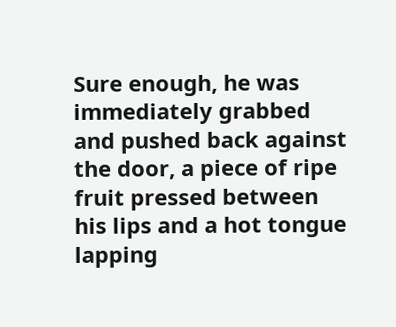Sure enough, he was immediately grabbed and pushed back against the door, a piece of ripe fruit pressed between his lips and a hot tongue lapping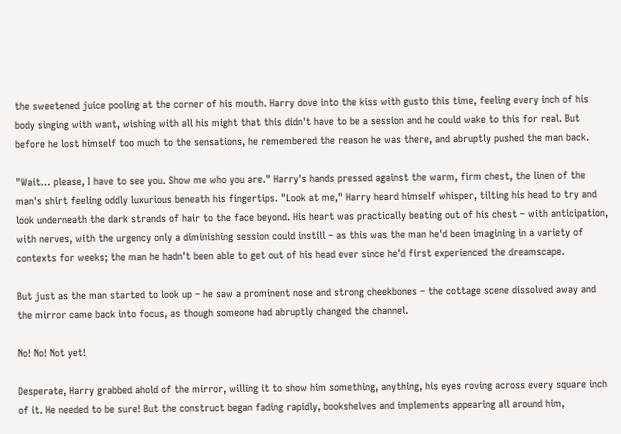the sweetened juice pooling at the corner of his mouth. Harry dove into the kiss with gusto this time, feeling every inch of his body singing with want, wishing with all his might that this didn't have to be a session and he could wake to this for real. But before he lost himself too much to the sensations, he remembered the reason he was there, and abruptly pushed the man back.

"Wait… please, I have to see you. Show me who you are." Harry's hands pressed against the warm, firm chest, the linen of the man's shirt feeling oddly luxurious beneath his fingertips. "Look at me," Harry heard himself whisper, tilting his head to try and look underneath the dark strands of hair to the face beyond. His heart was practically beating out of his chest – with anticipation, with nerves, with the urgency only a diminishing session could instill – as this was the man he'd been imagining in a variety of contexts for weeks; the man he hadn't been able to get out of his head ever since he'd first experienced the dreamscape.

But just as the man started to look up – he saw a prominent nose and strong cheekbones – the cottage scene dissolved away and the mirror came back into focus, as though someone had abruptly changed the channel.

No! No! Not yet!

Desperate, Harry grabbed ahold of the mirror, willing it to show him something, anything, his eyes roving across every square inch of it. He needed to be sure! But the construct began fading rapidly, bookshelves and implements appearing all around him,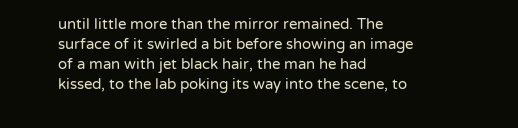until little more than the mirror remained. The surface of it swirled a bit before showing an image of a man with jet black hair, the man he had kissed, to the lab poking its way into the scene, to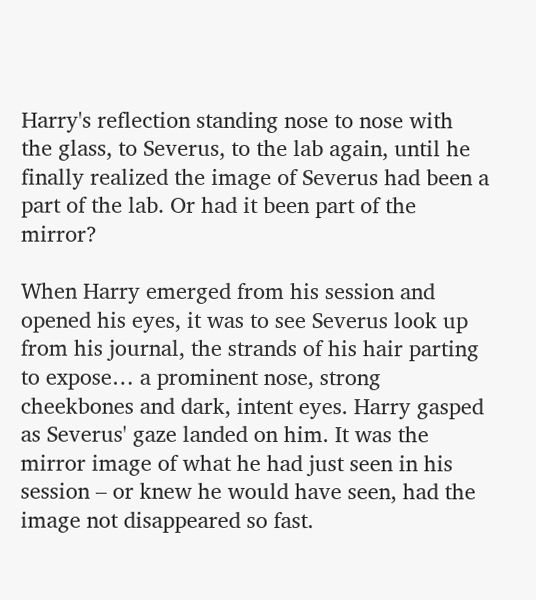Harry's reflection standing nose to nose with the glass, to Severus, to the lab again, until he finally realized the image of Severus had been a part of the lab. Or had it been part of the mirror?

When Harry emerged from his session and opened his eyes, it was to see Severus look up from his journal, the strands of his hair parting to expose… a prominent nose, strong cheekbones and dark, intent eyes. Harry gasped as Severus' gaze landed on him. It was the mirror image of what he had just seen in his session – or knew he would have seen, had the image not disappeared so fast.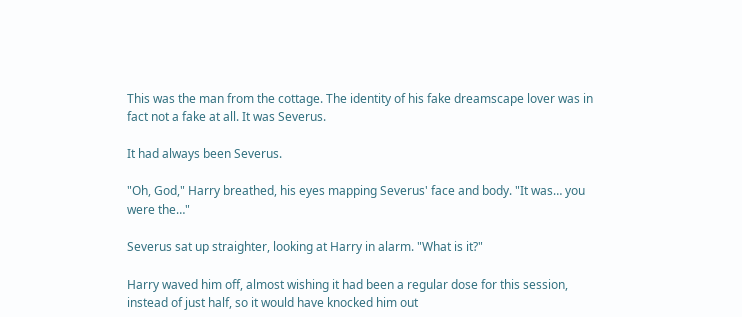This was the man from the cottage. The identity of his fake dreamscape lover was in fact not a fake at all. It was Severus.

It had always been Severus.

"Oh, God," Harry breathed, his eyes mapping Severus' face and body. "It was… you were the…"

Severus sat up straighter, looking at Harry in alarm. "What is it?"

Harry waved him off, almost wishing it had been a regular dose for this session, instead of just half, so it would have knocked him out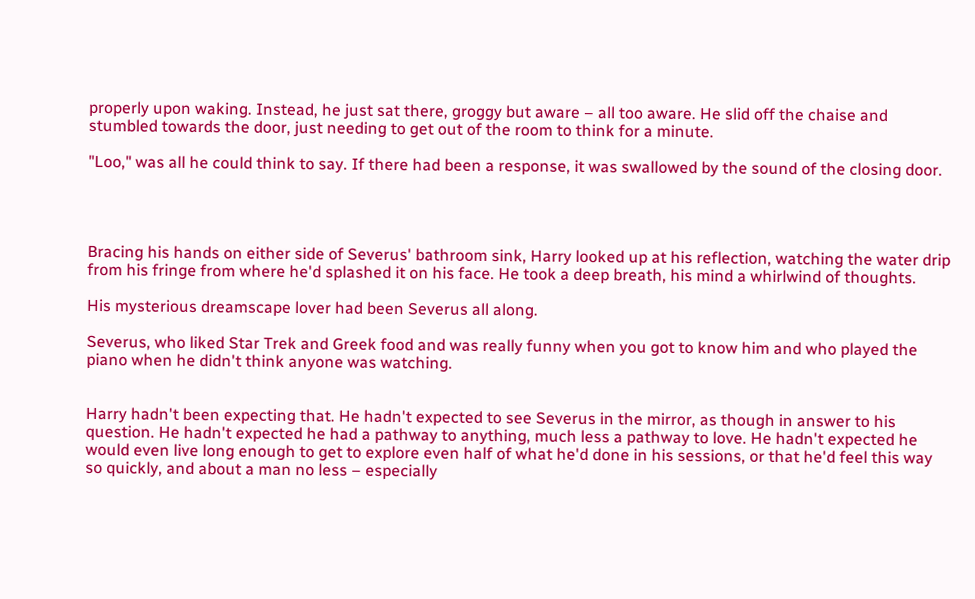properly upon waking. Instead, he just sat there, groggy but aware – all too aware. He slid off the chaise and stumbled towards the door, just needing to get out of the room to think for a minute.

"Loo," was all he could think to say. If there had been a response, it was swallowed by the sound of the closing door.




Bracing his hands on either side of Severus' bathroom sink, Harry looked up at his reflection, watching the water drip from his fringe from where he'd splashed it on his face. He took a deep breath, his mind a whirlwind of thoughts.

His mysterious dreamscape lover had been Severus all along.

Severus, who liked Star Trek and Greek food and was really funny when you got to know him and who played the piano when he didn't think anyone was watching.


Harry hadn't been expecting that. He hadn't expected to see Severus in the mirror, as though in answer to his question. He hadn't expected he had a pathway to anything, much less a pathway to love. He hadn't expected he would even live long enough to get to explore even half of what he'd done in his sessions, or that he'd feel this way so quickly, and about a man no less – especially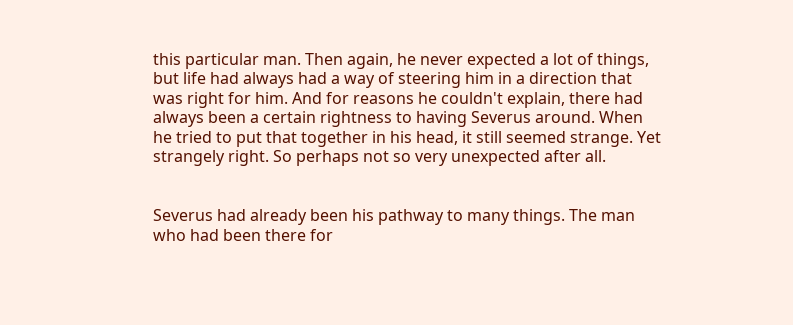this particular man. Then again, he never expected a lot of things, but life had always had a way of steering him in a direction that was right for him. And for reasons he couldn't explain, there had always been a certain rightness to having Severus around. When he tried to put that together in his head, it still seemed strange. Yet strangely right. So perhaps not so very unexpected after all.


Severus had already been his pathway to many things. The man who had been there for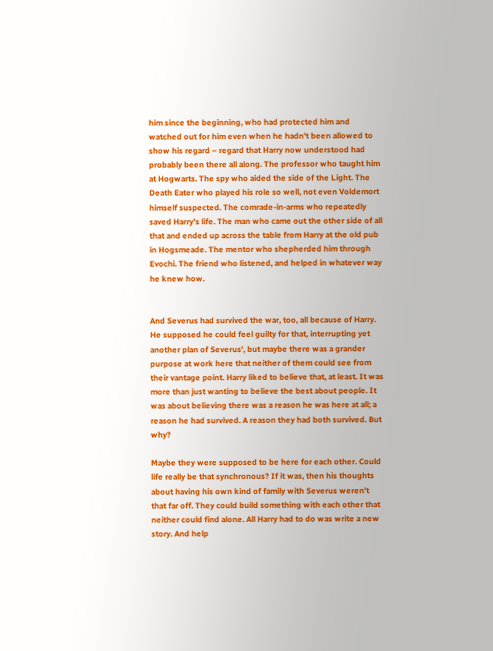him since the beginning, who had protected him and watched out for him even when he hadn't been allowed to show his regard – regard that Harry now understood had probably been there all along. The professor who taught him at Hogwarts. The spy who aided the side of the Light. The Death Eater who played his role so well, not even Voldemort himself suspected. The comrade-in-arms who repeatedly saved Harry's life. The man who came out the other side of all that and ended up across the table from Harry at the old pub in Hogsmeade. The mentor who shepherded him through Evochi. The friend who listened, and helped in whatever way he knew how.


And Severus had survived the war, too, all because of Harry. He supposed he could feel guilty for that, interrupting yet another plan of Severus', but maybe there was a grander purpose at work here that neither of them could see from their vantage point. Harry liked to believe that, at least. It was more than just wanting to believe the best about people. It was about believing there was a reason he was here at all; a reason he had survived. A reason they had both survived. But why?

Maybe they were supposed to be here for each other. Could life really be that synchronous? If it was, then his thoughts about having his own kind of family with Severus weren't that far off. They could build something with each other that neither could find alone. All Harry had to do was write a new story. And help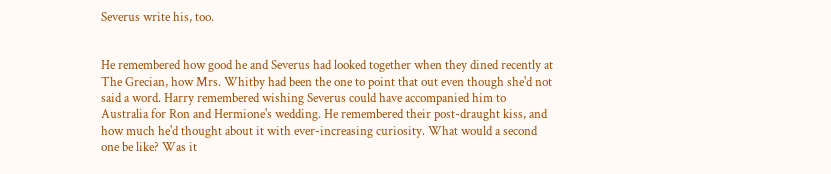Severus write his, too.


He remembered how good he and Severus had looked together when they dined recently at The Grecian, how Mrs. Whitby had been the one to point that out even though she'd not said a word. Harry remembered wishing Severus could have accompanied him to Australia for Ron and Hermione's wedding. He remembered their post-draught kiss, and how much he'd thought about it with ever-increasing curiosity. What would a second one be like? Was it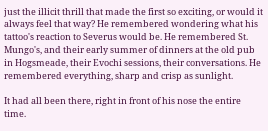just the illicit thrill that made the first so exciting, or would it always feel that way? He remembered wondering what his tattoo's reaction to Severus would be. He remembered St. Mungo's, and their early summer of dinners at the old pub in Hogsmeade, their Evochi sessions, their conversations. He remembered everything, sharp and crisp as sunlight.

It had all been there, right in front of his nose the entire time.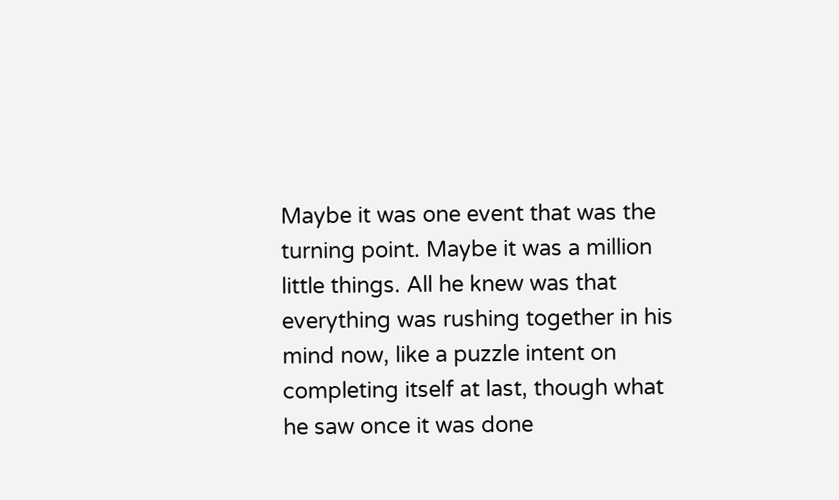Maybe it was one event that was the turning point. Maybe it was a million little things. All he knew was that everything was rushing together in his mind now, like a puzzle intent on completing itself at last, though what he saw once it was done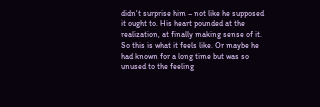didn't surprise him – not like he supposed it ought to. His heart pounded at the realization, at finally making sense of it. So this is what it feels like. Or maybe he had known for a long time but was so unused to the feeling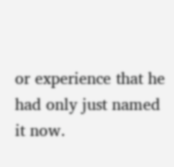or experience that he had only just named it now.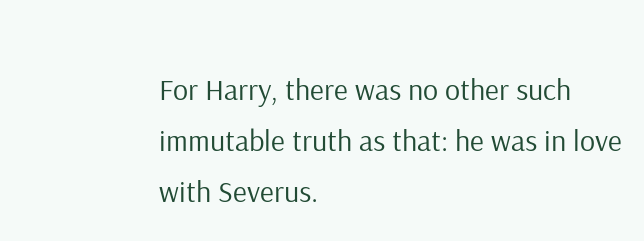For Harry, there was no other such immutable truth as that: he was in love with Severus.